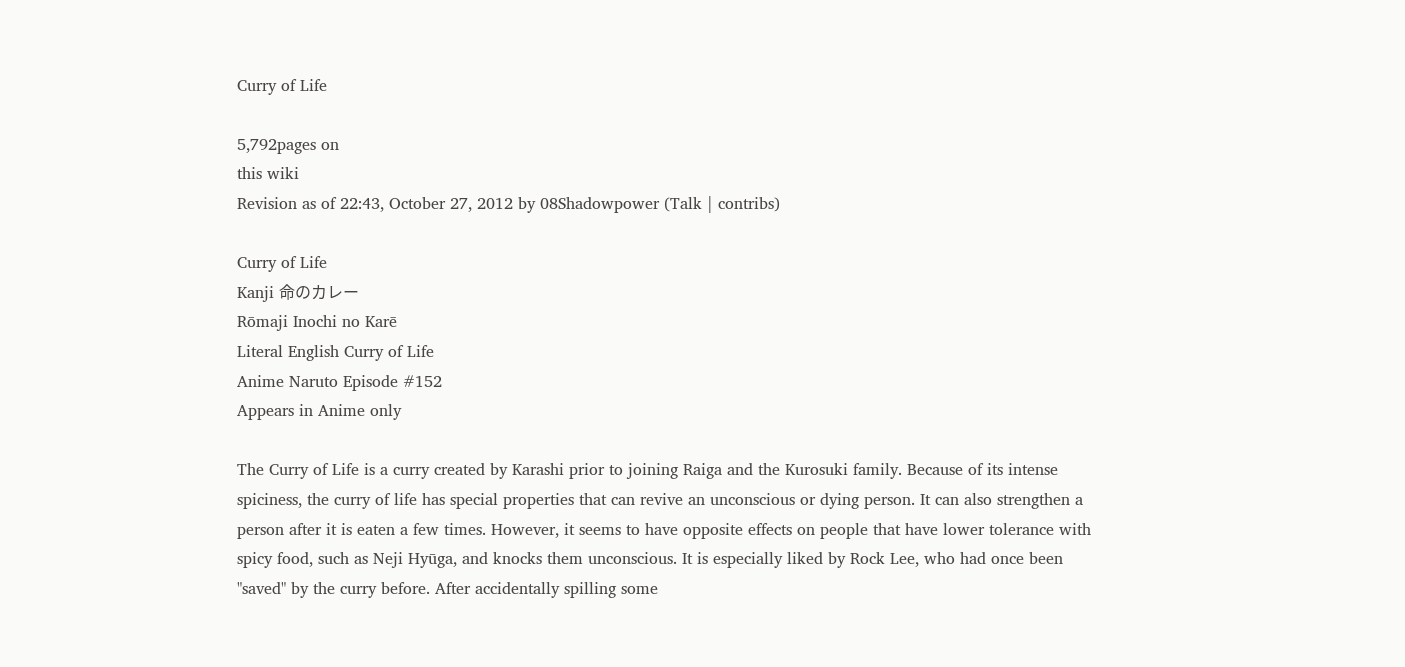Curry of Life

5,792pages on
this wiki
Revision as of 22:43, October 27, 2012 by 08Shadowpower (Talk | contribs)

Curry of Life
Kanji 命のカレー
Rōmaji Inochi no Karē
Literal English Curry of Life
Anime Naruto Episode #152
Appears in Anime only

The Curry of Life is a curry created by Karashi prior to joining Raiga and the Kurosuki family. Because of its intense spiciness, the curry of life has special properties that can revive an unconscious or dying person. It can also strengthen a person after it is eaten a few times. However, it seems to have opposite effects on people that have lower tolerance with spicy food, such as Neji Hyūga, and knocks them unconscious. It is especially liked by Rock Lee, who had once been "saved" by the curry before. After accidentally spilling some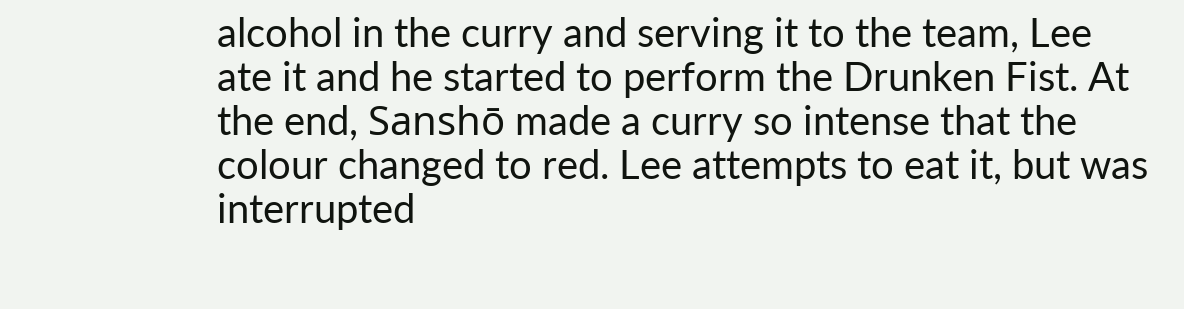alcohol in the curry and serving it to the team, Lee ate it and he started to perform the Drunken Fist. At the end, Sanshō made a curry so intense that the colour changed to red. Lee attempts to eat it, but was interrupted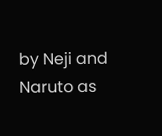by Neji and Naruto as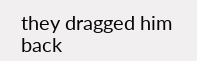they dragged him back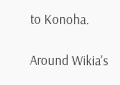to Konoha.

Around Wikia's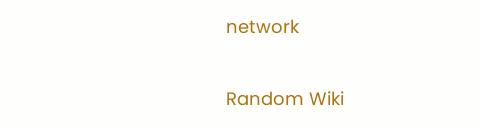network

Random Wiki